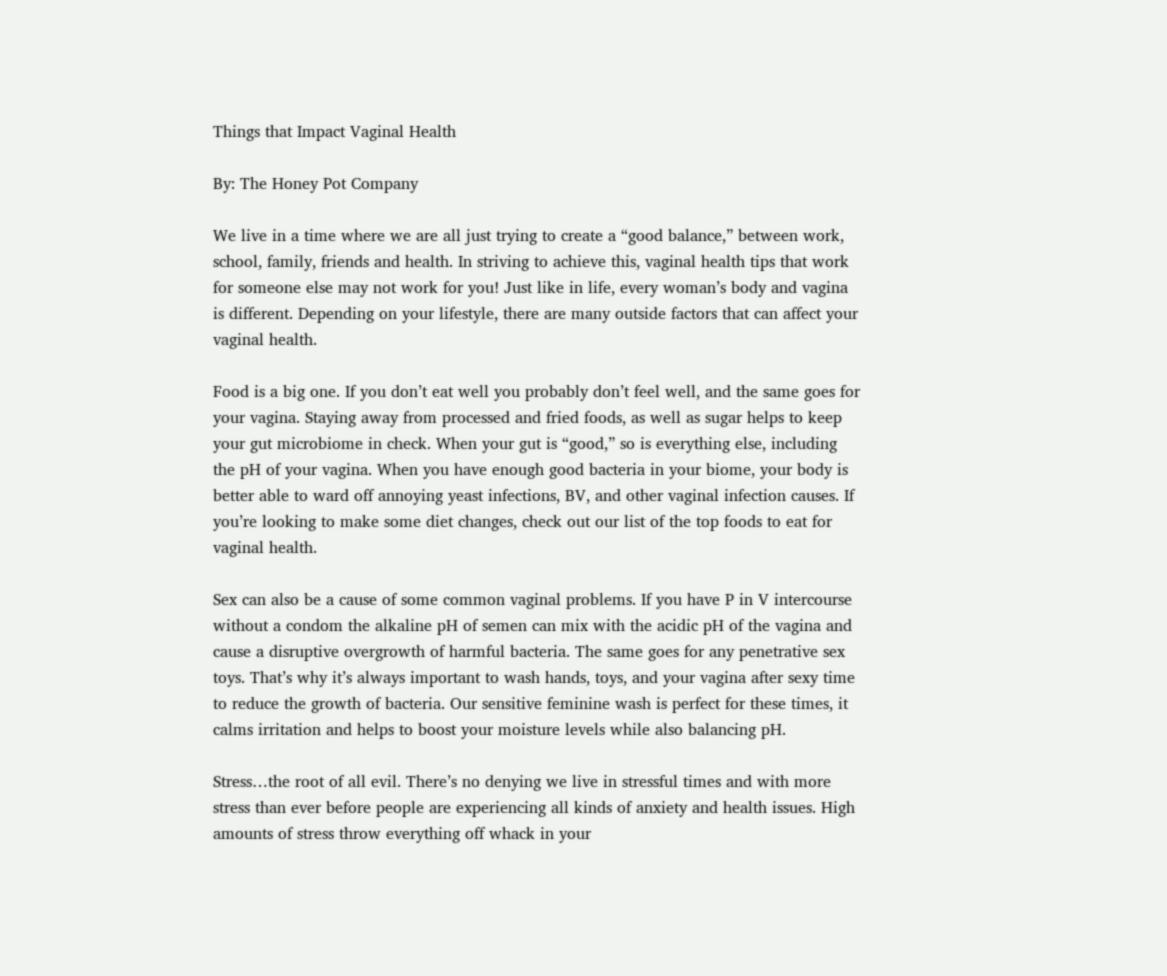Things that Impact Vaginal Health

By: The Honey Pot Company

We live in a time where we are all just trying to create a “good balance,” between work, school, family, friends and health. In striving to achieve this, vaginal health tips that work for someone else may not work for you! Just like in life, every woman’s body and vagina is different. Depending on your lifestyle, there are many outside factors that can affect your vaginal health.

Food is a big one. If you don’t eat well you probably don’t feel well, and the same goes for your vagina. Staying away from processed and fried foods, as well as sugar helps to keep your gut microbiome in check. When your gut is “good,” so is everything else, including the pH of your vagina. When you have enough good bacteria in your biome, your body is better able to ward off annoying yeast infections, BV, and other vaginal infection causes. If you’re looking to make some diet changes, check out our list of the top foods to eat for vaginal health.

Sex can also be a cause of some common vaginal problems. If you have P in V intercourse without a condom the alkaline pH of semen can mix with the acidic pH of the vagina and cause a disruptive overgrowth of harmful bacteria. The same goes for any penetrative sex toys. That’s why it’s always important to wash hands, toys, and your vagina after sexy time to reduce the growth of bacteria. Our sensitive feminine wash is perfect for these times, it calms irritation and helps to boost your moisture levels while also balancing pH.

Stress…the root of all evil. There’s no denying we live in stressful times and with more stress than ever before people are experiencing all kinds of anxiety and health issues. High amounts of stress throw everything off whack in your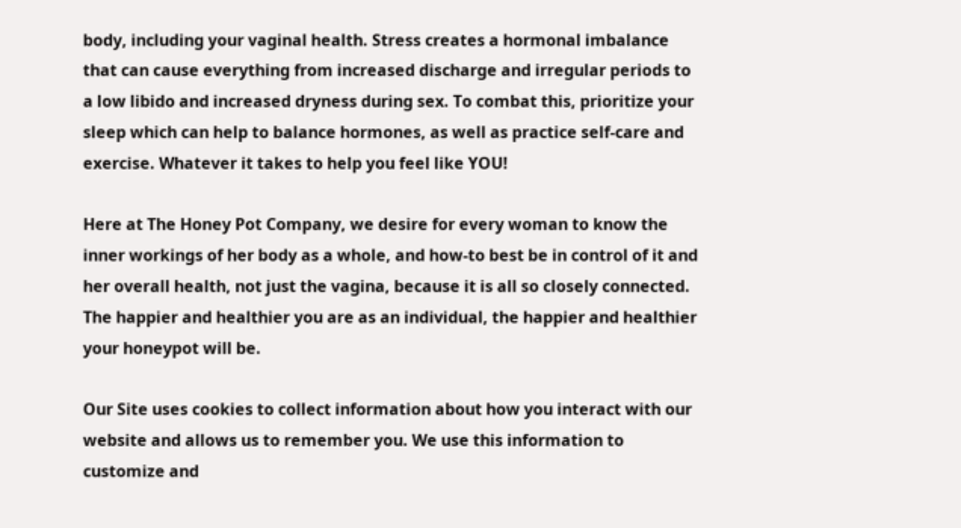body, including your vaginal health. Stress creates a hormonal imbalance that can cause everything from increased discharge and irregular periods to a low libido and increased dryness during sex. To combat this, prioritize your sleep which can help to balance hormones, as well as practice self-care and exercise. Whatever it takes to help you feel like YOU!

Here at The Honey Pot Company, we desire for every woman to know the inner workings of her body as a whole, and how-to best be in control of it and her overall health, not just the vagina, because it is all so closely connected. The happier and healthier you are as an individual, the happier and healthier your honeypot will be.

Our Site uses cookies to collect information about how you interact with our website and allows us to remember you. We use this information to customize and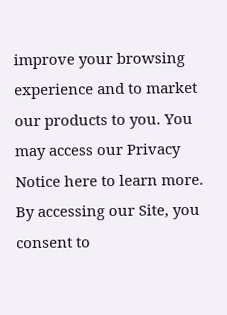improve your browsing experience and to market our products to you. You may access our Privacy Notice here to learn more. By accessing our Site, you consent to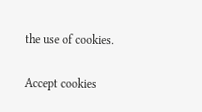the use of cookies.

Accept cookies